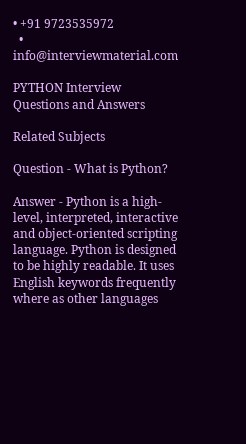• +91 9723535972
  • info@interviewmaterial.com

PYTHON Interview Questions and Answers

Related Subjects

Question - What is Python?

Answer - Python is a high-level, interpreted, interactive and object-oriented scripting language. Python is designed to be highly readable. It uses English keywords frequently where as other languages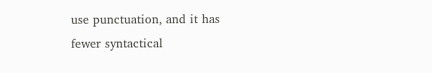use punctuation, and it has fewer syntactical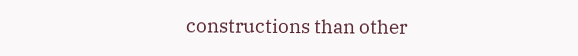constructions than other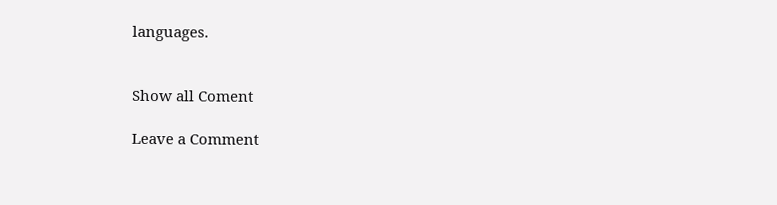languages.


Show all Coment

Leave a Comment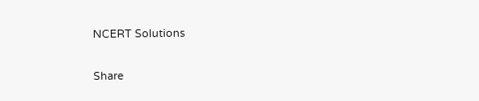NCERT Solutions


Share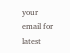your email for latest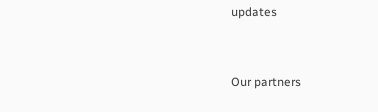updates


Our partners